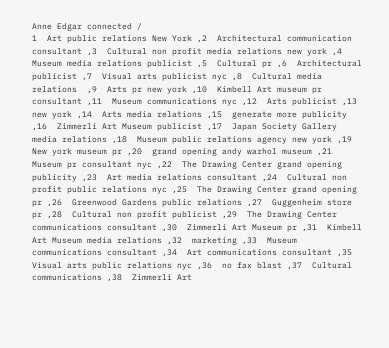Anne Edgar connected /
1  Art public relations New York ,2  Architectural communication consultant ,3  Cultural non profit media relations new york ,4  Museum media relations publicist ,5  Cultural pr ,6  Architectural publicist ,7  Visual arts publicist nyc ,8  Cultural media relations  ,9  Arts pr new york ,10  Kimbell Art museum pr consultant ,11  Museum communications nyc ,12  Arts publicist ,13  new york ,14  Arts media relations ,15  generate more publicity ,16  Zimmerli Art Museum publicist ,17  Japan Society Gallery media relations ,18  Museum public relations agency new york ,19  New york museum pr ,20  grand opening andy warhol museum ,21  Museum pr consultant nyc ,22  The Drawing Center grand opening publicity ,23  Art media relations consultant ,24  Cultural non profit public relations nyc ,25  The Drawing Center grand opening pr ,26  Greenwood Gardens public relations ,27  Guggenheim store pr ,28  Cultural non profit publicist ,29  The Drawing Center communications consultant ,30  Zimmerli Art Museum pr ,31  Kimbell Art Museum media relations ,32  marketing ,33  Museum communications consultant ,34  Art communications consultant ,35  Visual arts public relations nyc ,36  no fax blast ,37  Cultural communications ,38  Zimmerli Art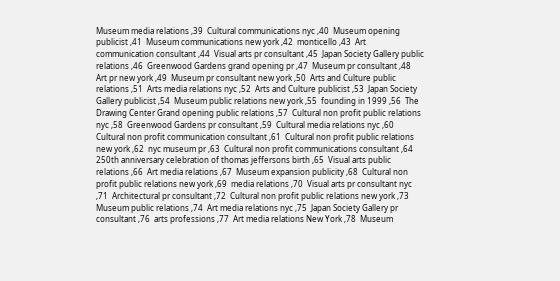Museum media relations ,39  Cultural communications nyc ,40  Museum opening publicist ,41  Museum communications new york ,42  monticello ,43  Art communication consultant ,44  Visual arts pr consultant ,45  Japan Society Gallery public relations ,46  Greenwood Gardens grand opening pr ,47  Museum pr consultant ,48  Art pr new york ,49  Museum pr consultant new york ,50  Arts and Culture public relations ,51  Arts media relations nyc ,52  Arts and Culture publicist ,53  Japan Society Gallery publicist ,54  Museum public relations new york ,55  founding in 1999 ,56  The Drawing Center Grand opening public relations ,57  Cultural non profit public relations nyc ,58  Greenwood Gardens pr consultant ,59  Cultural media relations nyc ,60  Cultural non profit communication consultant ,61  Cultural non profit public relations new york ,62  nyc museum pr ,63  Cultural non profit communications consultant ,64  250th anniversary celebration of thomas jeffersons birth ,65  Visual arts public relations ,66  Art media relations ,67  Museum expansion publicity ,68  Cultural non profit public relations new york ,69  media relations ,70  Visual arts pr consultant nyc ,71  Architectural pr consultant ,72  Cultural non profit public relations new york ,73  Museum public relations ,74  Art media relations nyc ,75  Japan Society Gallery pr consultant ,76  arts professions ,77  Art media relations New York ,78  Museum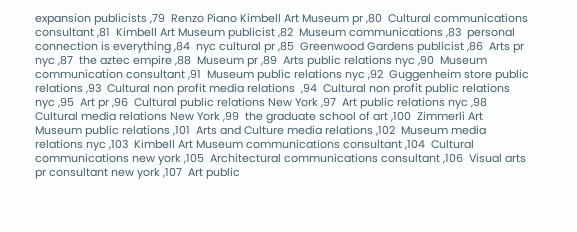expansion publicists ,79  Renzo Piano Kimbell Art Museum pr ,80  Cultural communications consultant ,81  Kimbell Art Museum publicist ,82  Museum communications ,83  personal connection is everything ,84  nyc cultural pr ,85  Greenwood Gardens publicist ,86  Arts pr nyc ,87  the aztec empire ,88  Museum pr ,89  Arts public relations nyc ,90  Museum communication consultant ,91  Museum public relations nyc ,92  Guggenheim store public relations ,93  Cultural non profit media relations  ,94  Cultural non profit public relations nyc ,95  Art pr ,96  Cultural public relations New York ,97  Art public relations nyc ,98  Cultural media relations New York ,99  the graduate school of art ,100  Zimmerli Art Museum public relations ,101  Arts and Culture media relations ,102  Museum media relations nyc ,103  Kimbell Art Museum communications consultant ,104  Cultural communications new york ,105  Architectural communications consultant ,106  Visual arts pr consultant new york ,107  Art public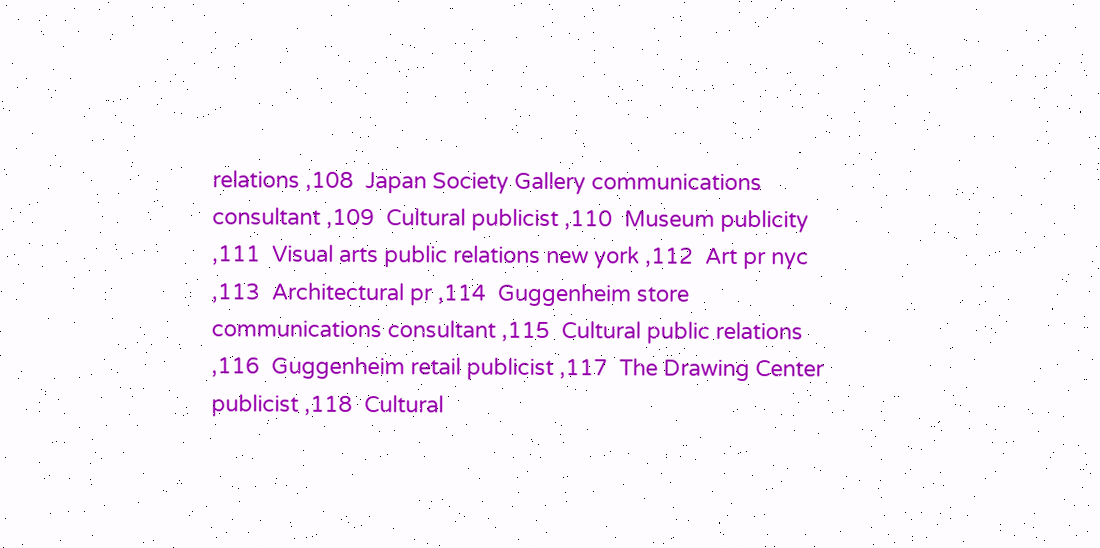relations ,108  Japan Society Gallery communications consultant ,109  Cultural publicist ,110  Museum publicity ,111  Visual arts public relations new york ,112  Art pr nyc ,113  Architectural pr ,114  Guggenheim store communications consultant ,115  Cultural public relations ,116  Guggenheim retail publicist ,117  The Drawing Center publicist ,118  Cultural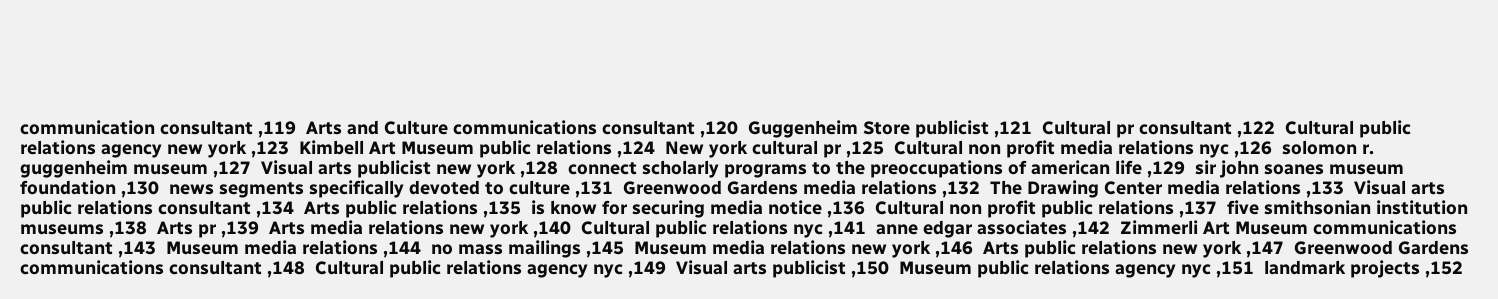communication consultant ,119  Arts and Culture communications consultant ,120  Guggenheim Store publicist ,121  Cultural pr consultant ,122  Cultural public relations agency new york ,123  Kimbell Art Museum public relations ,124  New york cultural pr ,125  Cultural non profit media relations nyc ,126  solomon r. guggenheim museum ,127  Visual arts publicist new york ,128  connect scholarly programs to the preoccupations of american life ,129  sir john soanes museum foundation ,130  news segments specifically devoted to culture ,131  Greenwood Gardens media relations ,132  The Drawing Center media relations ,133  Visual arts public relations consultant ,134  Arts public relations ,135  is know for securing media notice ,136  Cultural non profit public relations ,137  five smithsonian institution museums ,138  Arts pr ,139  Arts media relations new york ,140  Cultural public relations nyc ,141  anne edgar associates ,142  Zimmerli Art Museum communications consultant ,143  Museum media relations ,144  no mass mailings ,145  Museum media relations new york ,146  Arts public relations new york ,147  Greenwood Gardens communications consultant ,148  Cultural public relations agency nyc ,149  Visual arts publicist ,150  Museum public relations agency nyc ,151  landmark projects ,152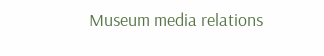Museum media relations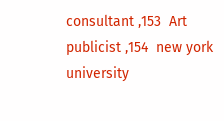consultant ,153  Art publicist ,154  new york university